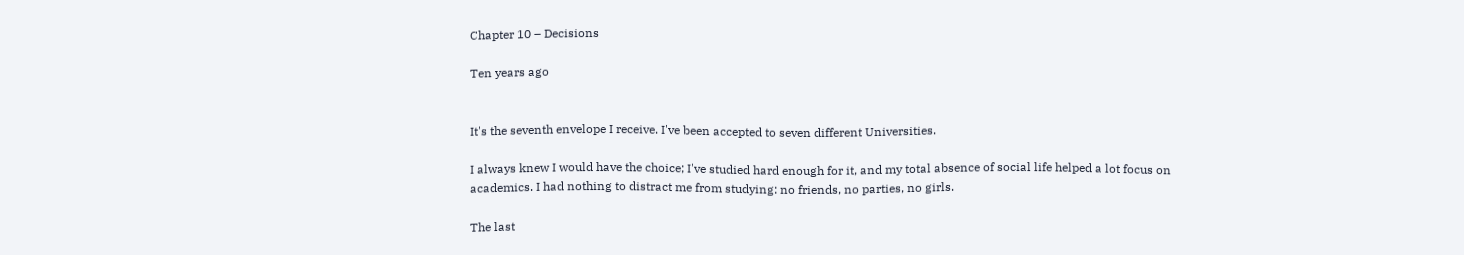Chapter 10 – Decisions

Ten years ago


It's the seventh envelope I receive. I've been accepted to seven different Universities.

I always knew I would have the choice; I've studied hard enough for it, and my total absence of social life helped a lot focus on academics. I had nothing to distract me from studying: no friends, no parties, no girls.

The last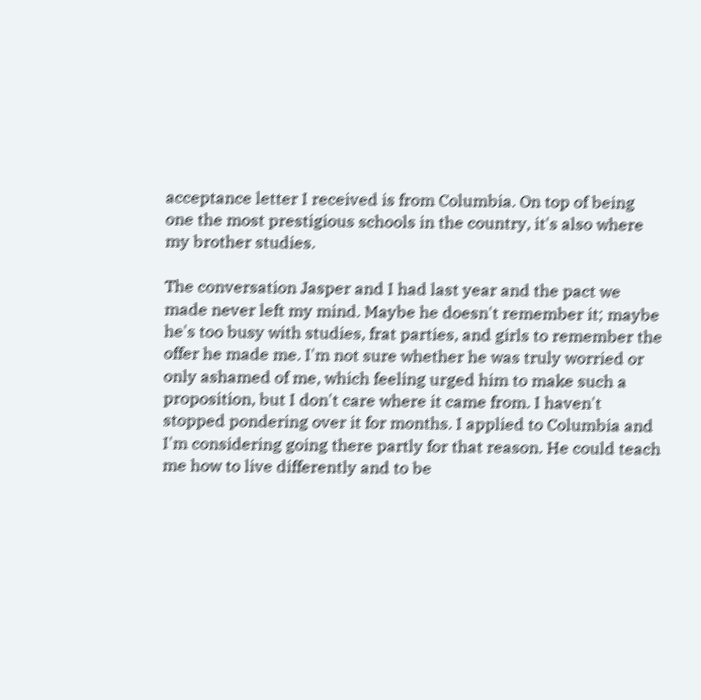acceptance letter I received is from Columbia. On top of being one the most prestigious schools in the country, it's also where my brother studies.

The conversation Jasper and I had last year and the pact we made never left my mind. Maybe he doesn't remember it; maybe he's too busy with studies, frat parties, and girls to remember the offer he made me. I'm not sure whether he was truly worried or only ashamed of me, which feeling urged him to make such a proposition, but I don't care where it came from. I haven't stopped pondering over it for months. I applied to Columbia and I'm considering going there partly for that reason. He could teach me how to live differently and to be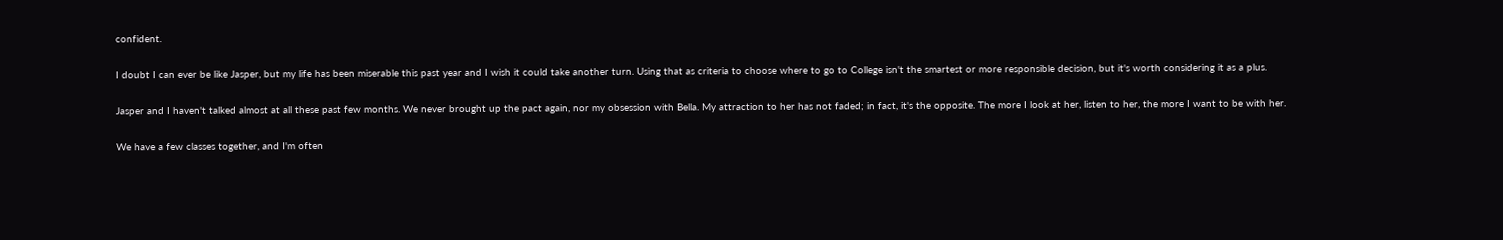confident.

I doubt I can ever be like Jasper, but my life has been miserable this past year and I wish it could take another turn. Using that as criteria to choose where to go to College isn't the smartest or more responsible decision, but it's worth considering it as a plus.

Jasper and I haven't talked almost at all these past few months. We never brought up the pact again, nor my obsession with Bella. My attraction to her has not faded; in fact, it's the opposite. The more I look at her, listen to her, the more I want to be with her.

We have a few classes together, and I'm often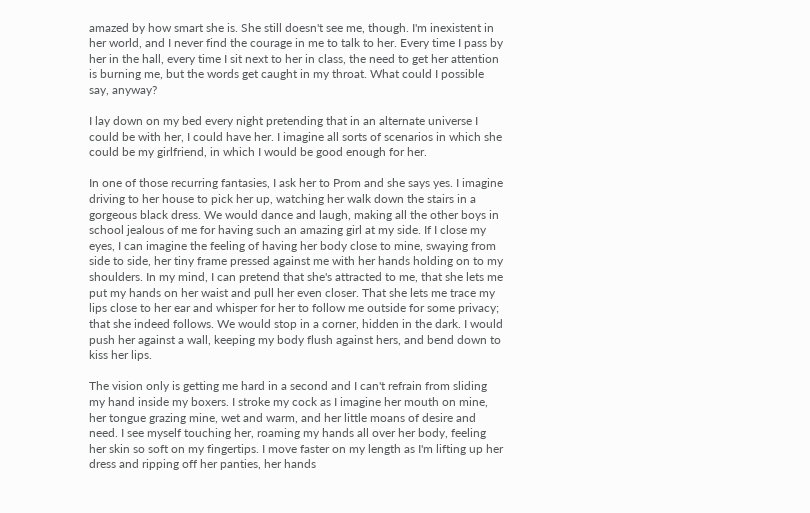amazed by how smart she is. She still doesn't see me, though. I'm inexistent in her world, and I never find the courage in me to talk to her. Every time I pass by her in the hall, every time I sit next to her in class, the need to get her attention is burning me, but the words get caught in my throat. What could I possible say, anyway?

I lay down on my bed every night pretending that in an alternate universe I could be with her, I could have her. I imagine all sorts of scenarios in which she could be my girlfriend, in which I would be good enough for her.

In one of those recurring fantasies, I ask her to Prom and she says yes. I imagine driving to her house to pick her up, watching her walk down the stairs in a gorgeous black dress. We would dance and laugh, making all the other boys in school jealous of me for having such an amazing girl at my side. If I close my eyes, I can imagine the feeling of having her body close to mine, swaying from side to side, her tiny frame pressed against me with her hands holding on to my shoulders. In my mind, I can pretend that she's attracted to me, that she lets me put my hands on her waist and pull her even closer. That she lets me trace my lips close to her ear and whisper for her to follow me outside for some privacy; that she indeed follows. We would stop in a corner, hidden in the dark. I would push her against a wall, keeping my body flush against hers, and bend down to kiss her lips.

The vision only is getting me hard in a second and I can't refrain from sliding my hand inside my boxers. I stroke my cock as I imagine her mouth on mine, her tongue grazing mine, wet and warm, and her little moans of desire and need. I see myself touching her, roaming my hands all over her body, feeling her skin so soft on my fingertips. I move faster on my length as I'm lifting up her dress and ripping off her panties, her hands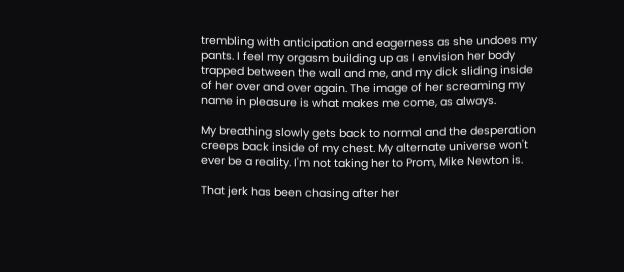trembling with anticipation and eagerness as she undoes my pants. I feel my orgasm building up as I envision her body trapped between the wall and me, and my dick sliding inside of her over and over again. The image of her screaming my name in pleasure is what makes me come, as always.

My breathing slowly gets back to normal and the desperation creeps back inside of my chest. My alternate universe won't ever be a reality. I'm not taking her to Prom, Mike Newton is.

That jerk has been chasing after her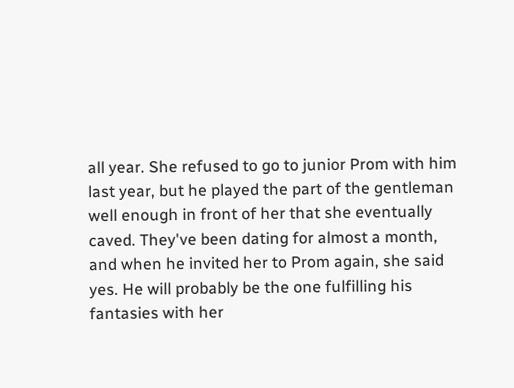all year. She refused to go to junior Prom with him last year, but he played the part of the gentleman well enough in front of her that she eventually caved. They've been dating for almost a month, and when he invited her to Prom again, she said yes. He will probably be the one fulfilling his fantasies with her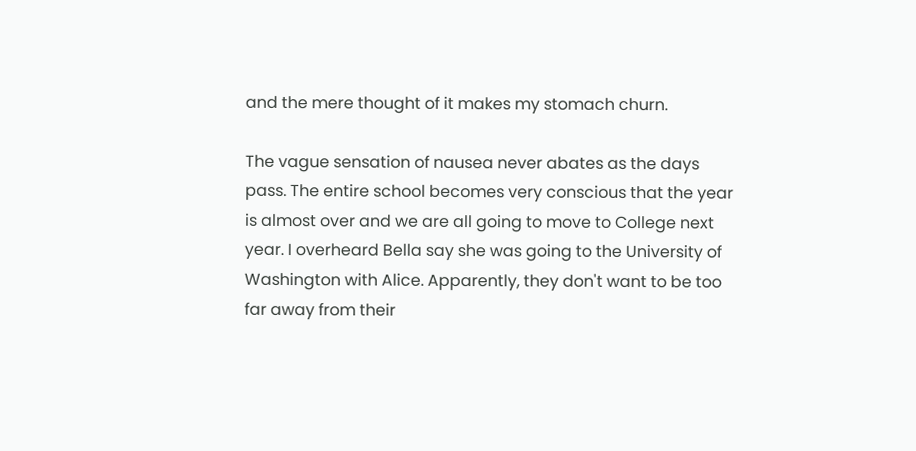and the mere thought of it makes my stomach churn.

The vague sensation of nausea never abates as the days pass. The entire school becomes very conscious that the year is almost over and we are all going to move to College next year. I overheard Bella say she was going to the University of Washington with Alice. Apparently, they don't want to be too far away from their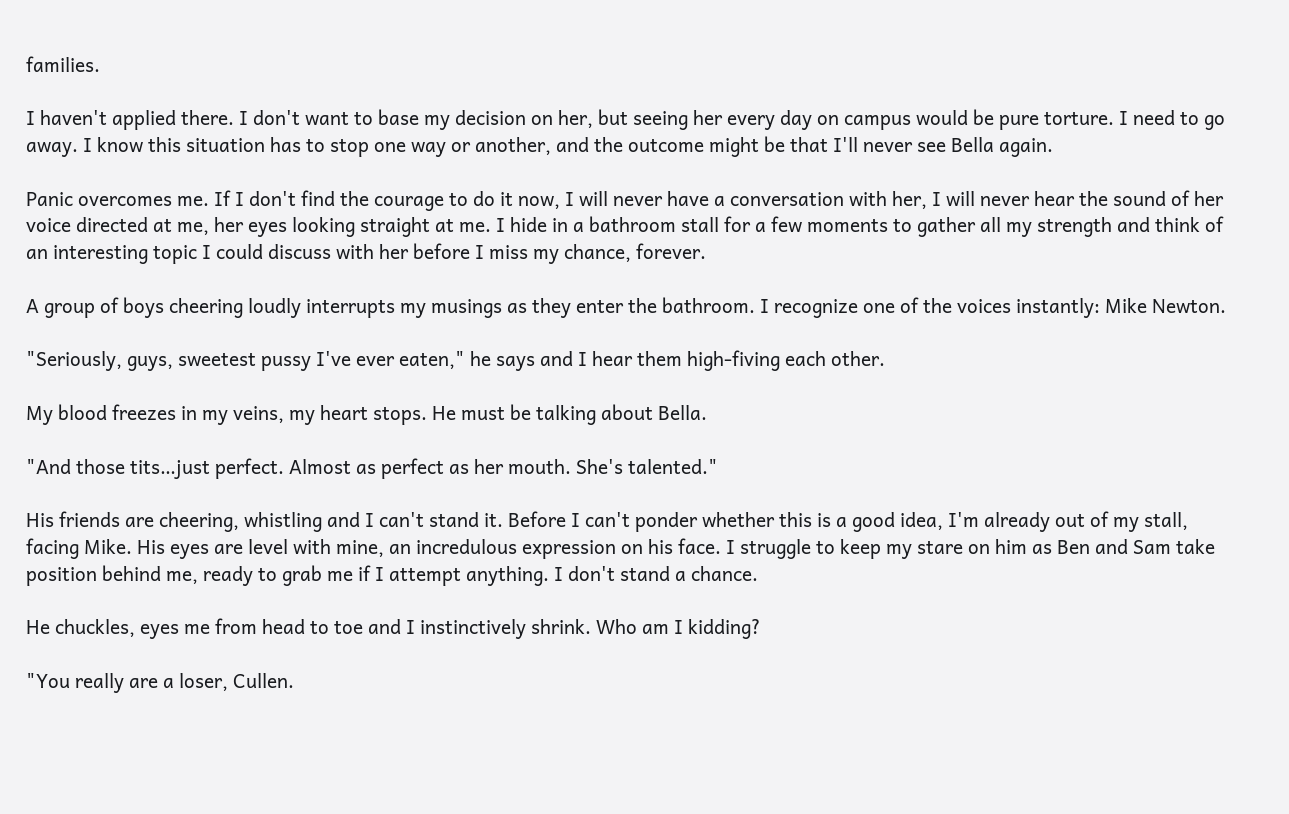families.

I haven't applied there. I don't want to base my decision on her, but seeing her every day on campus would be pure torture. I need to go away. I know this situation has to stop one way or another, and the outcome might be that I'll never see Bella again.

Panic overcomes me. If I don't find the courage to do it now, I will never have a conversation with her, I will never hear the sound of her voice directed at me, her eyes looking straight at me. I hide in a bathroom stall for a few moments to gather all my strength and think of an interesting topic I could discuss with her before I miss my chance, forever.

A group of boys cheering loudly interrupts my musings as they enter the bathroom. I recognize one of the voices instantly: Mike Newton.

"Seriously, guys, sweetest pussy I've ever eaten," he says and I hear them high-fiving each other.

My blood freezes in my veins, my heart stops. He must be talking about Bella.

"And those tits…just perfect. Almost as perfect as her mouth. She's talented."

His friends are cheering, whistling and I can't stand it. Before I can't ponder whether this is a good idea, I'm already out of my stall, facing Mike. His eyes are level with mine, an incredulous expression on his face. I struggle to keep my stare on him as Ben and Sam take position behind me, ready to grab me if I attempt anything. I don't stand a chance.

He chuckles, eyes me from head to toe and I instinctively shrink. Who am I kidding?

"You really are a loser, Cullen.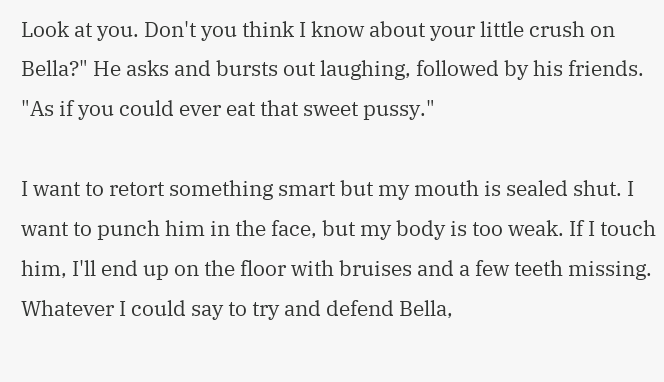Look at you. Don't you think I know about your little crush on Bella?" He asks and bursts out laughing, followed by his friends. "As if you could ever eat that sweet pussy."

I want to retort something smart but my mouth is sealed shut. I want to punch him in the face, but my body is too weak. If I touch him, I'll end up on the floor with bruises and a few teeth missing. Whatever I could say to try and defend Bella,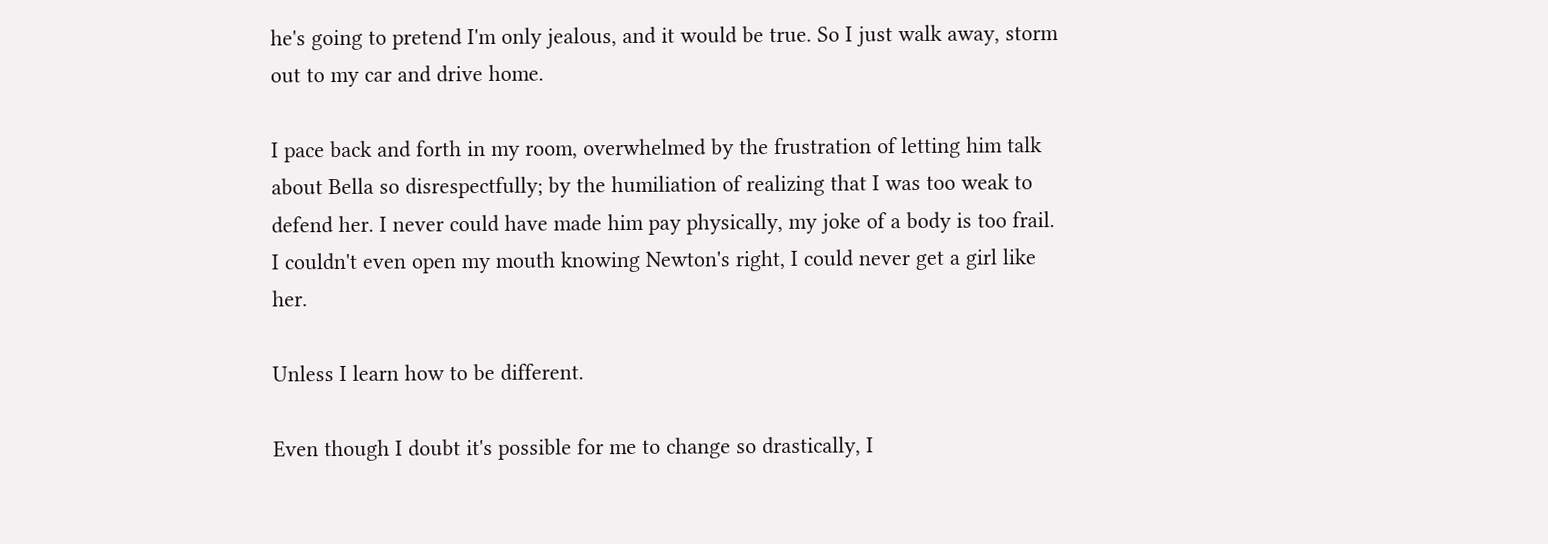he's going to pretend I'm only jealous, and it would be true. So I just walk away, storm out to my car and drive home.

I pace back and forth in my room, overwhelmed by the frustration of letting him talk about Bella so disrespectfully; by the humiliation of realizing that I was too weak to defend her. I never could have made him pay physically, my joke of a body is too frail. I couldn't even open my mouth knowing Newton's right, I could never get a girl like her.

Unless I learn how to be different.

Even though I doubt it's possible for me to change so drastically, I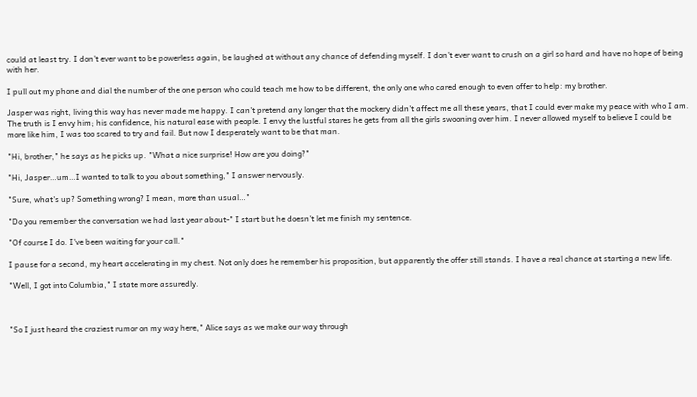could at least try. I don't ever want to be powerless again, be laughed at without any chance of defending myself. I don't ever want to crush on a girl so hard and have no hope of being with her.

I pull out my phone and dial the number of the one person who could teach me how to be different, the only one who cared enough to even offer to help: my brother.

Jasper was right, living this way has never made me happy. I can't pretend any longer that the mockery didn't affect me all these years, that I could ever make my peace with who I am. The truth is I envy him; his confidence, his natural ease with people. I envy the lustful stares he gets from all the girls swooning over him. I never allowed myself to believe I could be more like him, I was too scared to try and fail. But now I desperately want to be that man.

"Hi, brother," he says as he picks up. "What a nice surprise! How are you doing?"

"Hi, Jasper…um…I wanted to talk to you about something," I answer nervously.

"Sure, what's up? Something wrong? I mean, more than usual…"

"Do you remember the conversation we had last year about-" I start but he doesn't let me finish my sentence.

"Of course I do. I've been waiting for your call."

I pause for a second, my heart accelerating in my chest. Not only does he remember his proposition, but apparently the offer still stands. I have a real chance at starting a new life.

"Well, I got into Columbia," I state more assuredly.



"So I just heard the craziest rumor on my way here," Alice says as we make our way through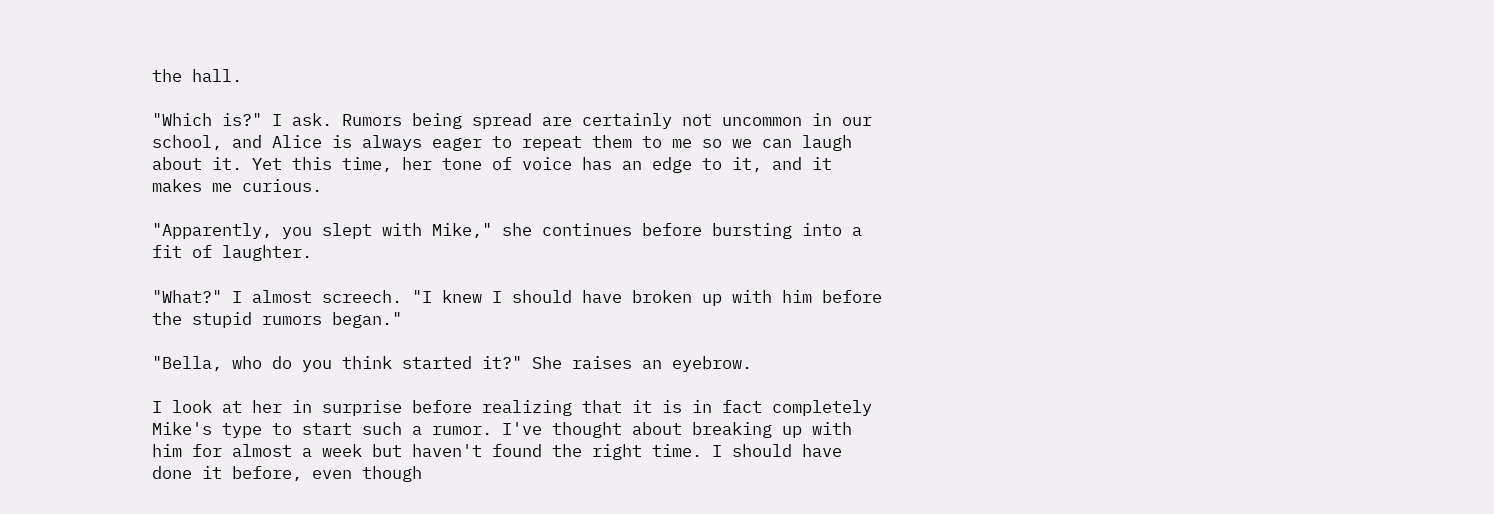the hall.

"Which is?" I ask. Rumors being spread are certainly not uncommon in our school, and Alice is always eager to repeat them to me so we can laugh about it. Yet this time, her tone of voice has an edge to it, and it makes me curious.

"Apparently, you slept with Mike," she continues before bursting into a fit of laughter.

"What?" I almost screech. "I knew I should have broken up with him before the stupid rumors began."

"Bella, who do you think started it?" She raises an eyebrow.

I look at her in surprise before realizing that it is in fact completely Mike's type to start such a rumor. I've thought about breaking up with him for almost a week but haven't found the right time. I should have done it before, even though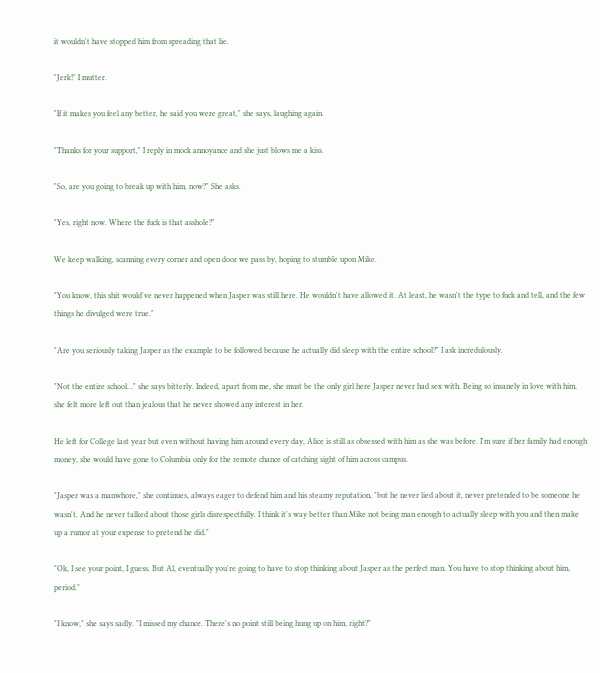it wouldn't have stopped him from spreading that lie.

"Jerk!" I mutter.

"If it makes you feel any better, he said you were great," she says, laughing again.

"Thanks for your support," I reply in mock annoyance and she just blows me a kiss.

"So, are you going to break up with him, now?" She asks.

"Yes, right now. Where the fuck is that asshole?"

We keep walking, scanning every corner and open door we pass by, hoping to stumble upon Mike.

"You know, this shit would've never happened when Jasper was still here. He wouldn't have allowed it. At least, he wasn't the type to fuck and tell, and the few things he divulged were true."

"Are you seriously taking Jasper as the example to be followed because he actually did sleep with the entire school?" I ask incredulously.

"Not the entire school…" she says bitterly. Indeed, apart from me, she must be the only girl here Jasper never had sex with. Being so insanely in love with him, she felt more left out than jealous that he never showed any interest in her.

He left for College last year but even without having him around every day, Alice is still as obsessed with him as she was before. I'm sure if her family had enough money, she would have gone to Columbia only for the remote chance of catching sight of him across campus.

"Jasper was a manwhore," she continues, always eager to defend him and his steamy reputation, "but he never lied about it, never pretended to be someone he wasn't. And he never talked about those girls disrespectfully. I think it's way better than Mike not being man enough to actually sleep with you and then make up a rumor at your expense to pretend he did."

"Ok, I see your point, I guess. But Al, eventually you're going to have to stop thinking about Jasper as the perfect man. You have to stop thinking about him, period."

"I know," she says sadly. "I missed my chance. There's no point still being hung up on him, right?"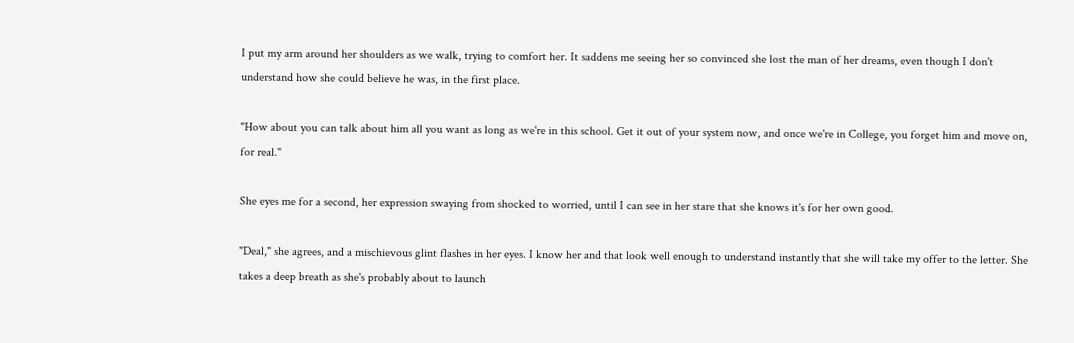I put my arm around her shoulders as we walk, trying to comfort her. It saddens me seeing her so convinced she lost the man of her dreams, even though I don't understand how she could believe he was, in the first place.

"How about you can talk about him all you want as long as we're in this school. Get it out of your system now, and once we're in College, you forget him and move on, for real."

She eyes me for a second, her expression swaying from shocked to worried, until I can see in her stare that she knows it's for her own good.

"Deal," she agrees, and a mischievous glint flashes in her eyes. I know her and that look well enough to understand instantly that she will take my offer to the letter. She takes a deep breath as she's probably about to launch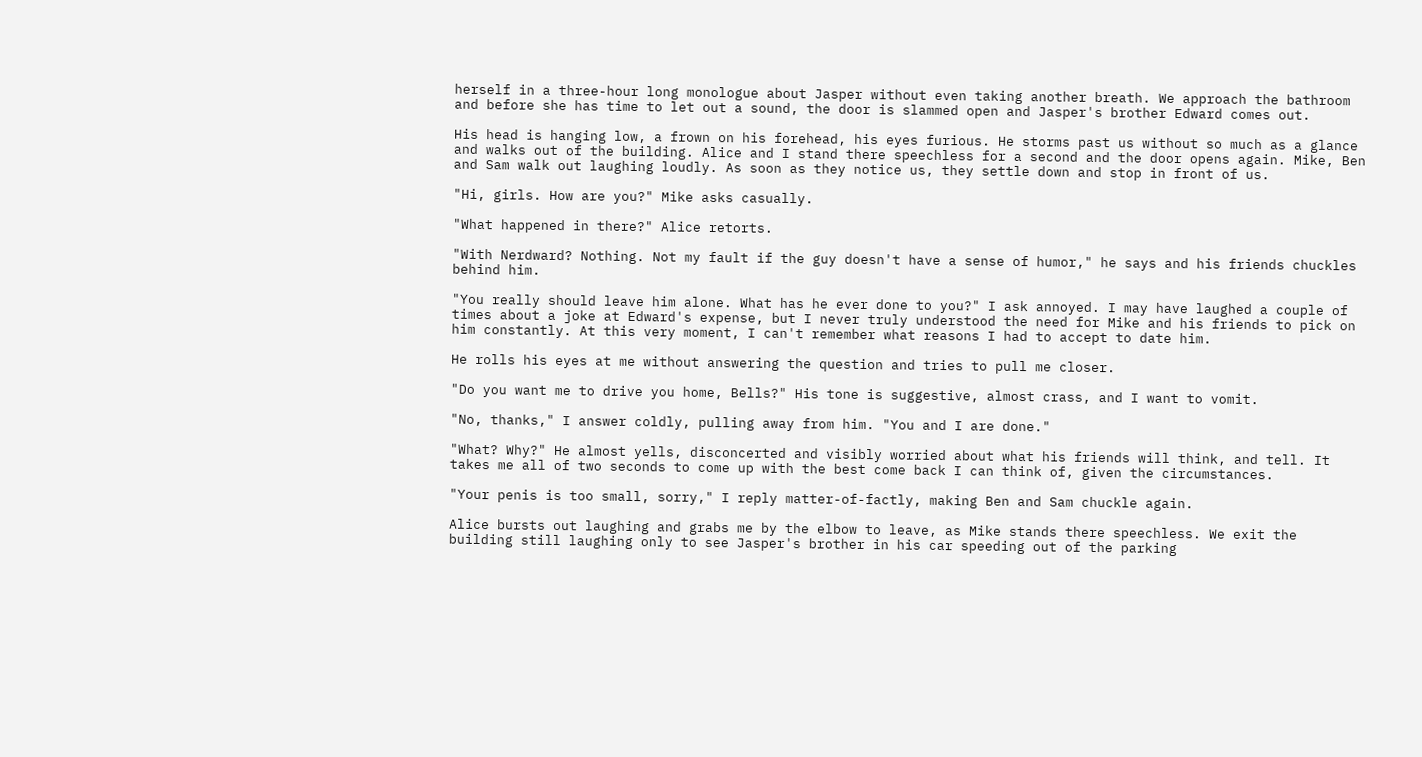herself in a three-hour long monologue about Jasper without even taking another breath. We approach the bathroom and before she has time to let out a sound, the door is slammed open and Jasper's brother Edward comes out.

His head is hanging low, a frown on his forehead, his eyes furious. He storms past us without so much as a glance and walks out of the building. Alice and I stand there speechless for a second and the door opens again. Mike, Ben and Sam walk out laughing loudly. As soon as they notice us, they settle down and stop in front of us.

"Hi, girls. How are you?" Mike asks casually.

"What happened in there?" Alice retorts.

"With Nerdward? Nothing. Not my fault if the guy doesn't have a sense of humor," he says and his friends chuckles behind him.

"You really should leave him alone. What has he ever done to you?" I ask annoyed. I may have laughed a couple of times about a joke at Edward's expense, but I never truly understood the need for Mike and his friends to pick on him constantly. At this very moment, I can't remember what reasons I had to accept to date him.

He rolls his eyes at me without answering the question and tries to pull me closer.

"Do you want me to drive you home, Bells?" His tone is suggestive, almost crass, and I want to vomit.

"No, thanks," I answer coldly, pulling away from him. "You and I are done."

"What? Why?" He almost yells, disconcerted and visibly worried about what his friends will think, and tell. It takes me all of two seconds to come up with the best come back I can think of, given the circumstances.

"Your penis is too small, sorry," I reply matter-of-factly, making Ben and Sam chuckle again.

Alice bursts out laughing and grabs me by the elbow to leave, as Mike stands there speechless. We exit the building still laughing only to see Jasper's brother in his car speeding out of the parking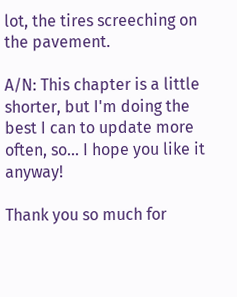lot, the tires screeching on the pavement.

A/N: This chapter is a little shorter, but I'm doing the best I can to update more often, so... I hope you like it anyway!

Thank you so much for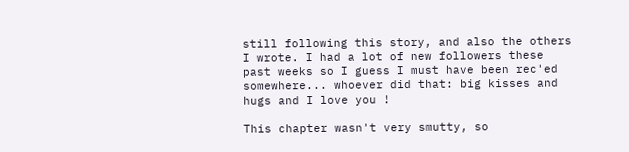still following this story, and also the others I wrote. I had a lot of new followers these past weeks so I guess I must have been rec'ed somewhere... whoever did that: big kisses and hugs and I love you !

This chapter wasn't very smutty, so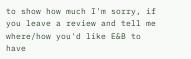to show how much I'm sorry, if you leave a review and tell me where/how you'd like E&B to have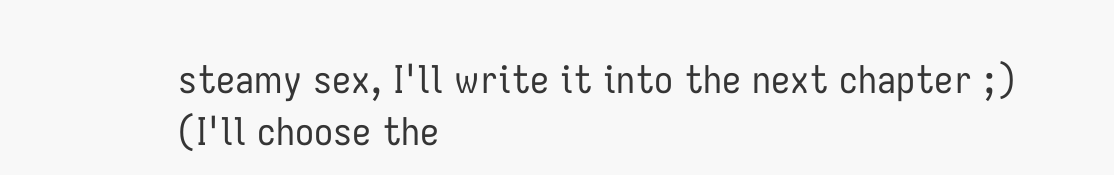steamy sex, I'll write it into the next chapter ;)
(I'll choose the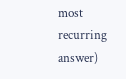most recurring answer)